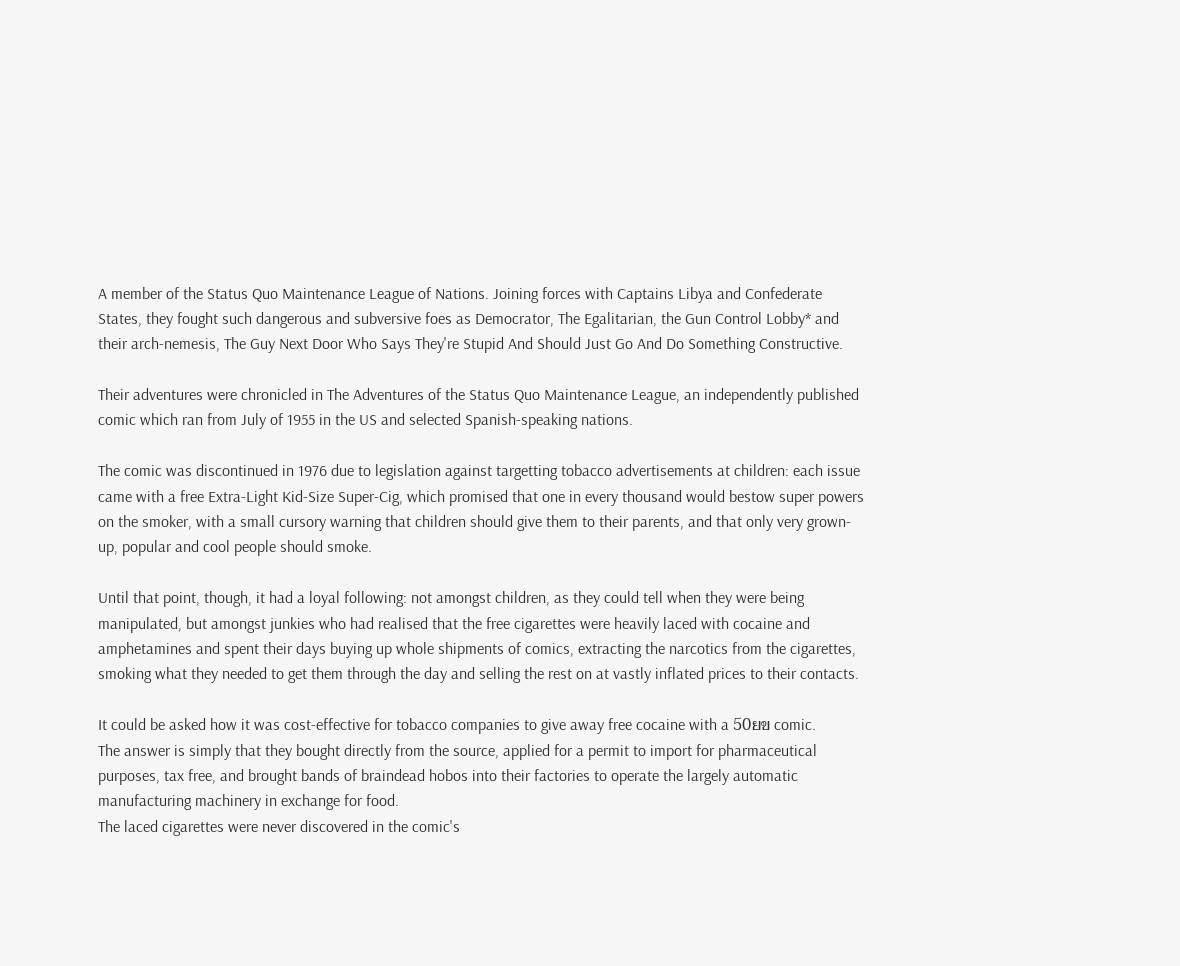A member of the Status Quo Maintenance League of Nations. Joining forces with Captains Libya and Confederate States, they fought such dangerous and subversive foes as Democrator, The Egalitarian, the Gun Control Lobby* and their arch-nemesis, The Guy Next Door Who Says They're Stupid And Should Just Go And Do Something Constructive.

Their adventures were chronicled in The Adventures of the Status Quo Maintenance League, an independently published comic which ran from July of 1955 in the US and selected Spanish-speaking nations.

The comic was discontinued in 1976 due to legislation against targetting tobacco advertisements at children: each issue came with a free Extra-Light Kid-Size Super-Cig, which promised that one in every thousand would bestow super powers on the smoker, with a small cursory warning that children should give them to their parents, and that only very grown-up, popular and cool people should smoke.

Until that point, though, it had a loyal following: not amongst children, as they could tell when they were being manipulated, but amongst junkies who had realised that the free cigarettes were heavily laced with cocaine and amphetamines and spent their days buying up whole shipments of comics, extracting the narcotics from the cigarettes, smoking what they needed to get them through the day and selling the rest on at vastly inflated prices to their contacts.

It could be asked how it was cost-effective for tobacco companies to give away free cocaine with a 50ยข comic.
The answer is simply that they bought directly from the source, applied for a permit to import for pharmaceutical purposes, tax free, and brought bands of braindead hobos into their factories to operate the largely automatic manufacturing machinery in exchange for food.
The laced cigarettes were never discovered in the comic's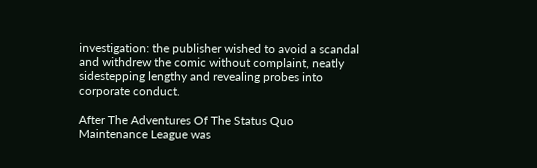investigation: the publisher wished to avoid a scandal and withdrew the comic without complaint, neatly sidestepping lengthy and revealing probes into corporate conduct.

After The Adventures Of The Status Quo Maintenance League was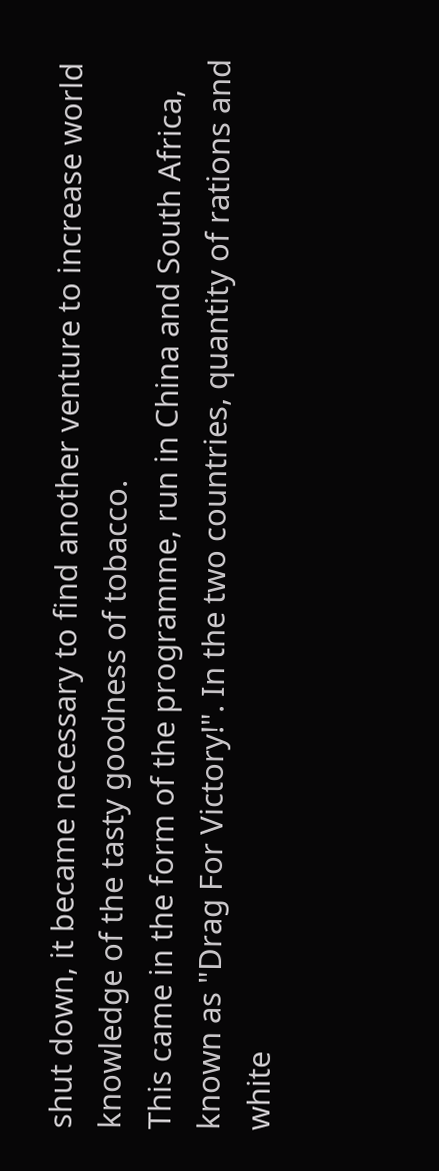shut down, it became necessary to find another venture to increase world knowledge of the tasty goodness of tobacco.
This came in the form of the programme, run in China and South Africa, known as "Drag For Victory!". In the two countries, quantity of rations and white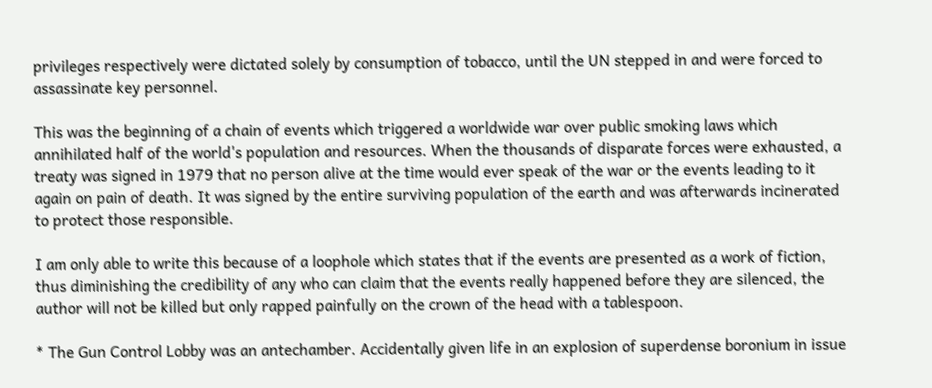privileges respectively were dictated solely by consumption of tobacco, until the UN stepped in and were forced to assassinate key personnel.

This was the beginning of a chain of events which triggered a worldwide war over public smoking laws which annihilated half of the world's population and resources. When the thousands of disparate forces were exhausted, a treaty was signed in 1979 that no person alive at the time would ever speak of the war or the events leading to it again on pain of death. It was signed by the entire surviving population of the earth and was afterwards incinerated to protect those responsible.

I am only able to write this because of a loophole which states that if the events are presented as a work of fiction, thus diminishing the credibility of any who can claim that the events really happened before they are silenced, the author will not be killed but only rapped painfully on the crown of the head with a tablespoon.

* The Gun Control Lobby was an antechamber. Accidentally given life in an explosion of superdense boronium in issue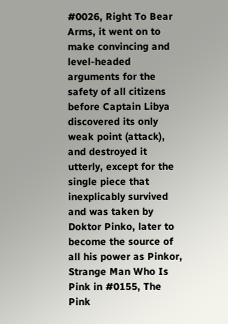#0026, Right To Bear Arms, it went on to make convincing and level-headed arguments for the safety of all citizens before Captain Libya discovered its only weak point (attack), and destroyed it utterly, except for the single piece that inexplicably survived and was taken by Doktor Pinko, later to become the source of all his power as Pinkor, Strange Man Who Is Pink in #0155, The Pink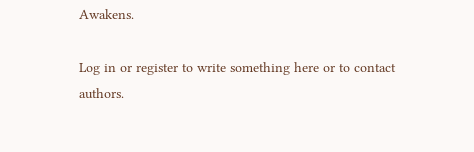Awakens.

Log in or register to write something here or to contact authors.